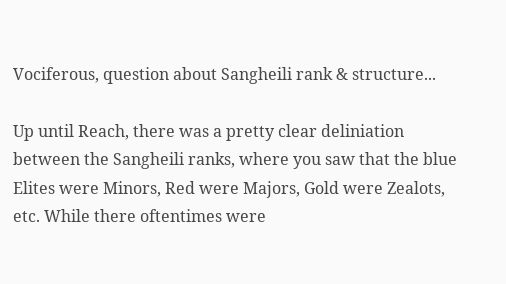Vociferous, question about Sangheili rank & structure...

Up until Reach, there was a pretty clear deliniation between the Sangheili ranks, where you saw that the blue Elites were Minors, Red were Majors, Gold were Zealots, etc. While there oftentimes were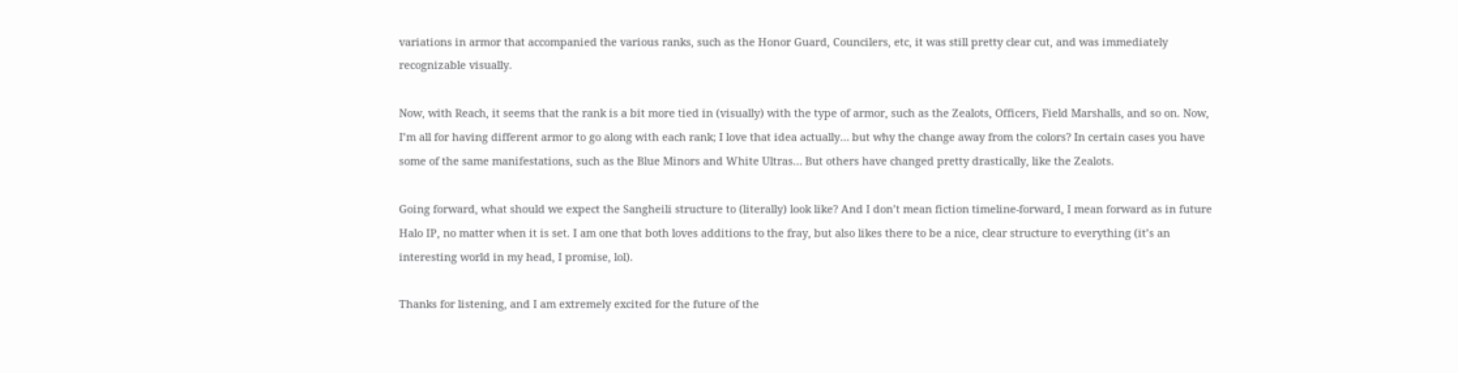variations in armor that accompanied the various ranks, such as the Honor Guard, Councilers, etc, it was still pretty clear cut, and was immediately recognizable visually.

Now, with Reach, it seems that the rank is a bit more tied in (visually) with the type of armor, such as the Zealots, Officers, Field Marshalls, and so on. Now, I’m all for having different armor to go along with each rank; I love that idea actually… but why the change away from the colors? In certain cases you have some of the same manifestations, such as the Blue Minors and White Ultras… But others have changed pretty drastically, like the Zealots.

Going forward, what should we expect the Sangheili structure to (literally) look like? And I don’t mean fiction timeline-forward, I mean forward as in future Halo IP, no matter when it is set. I am one that both loves additions to the fray, but also likes there to be a nice, clear structure to everything (it’s an interesting world in my head, I promise, lol).

Thanks for listening, and I am extremely excited for the future of the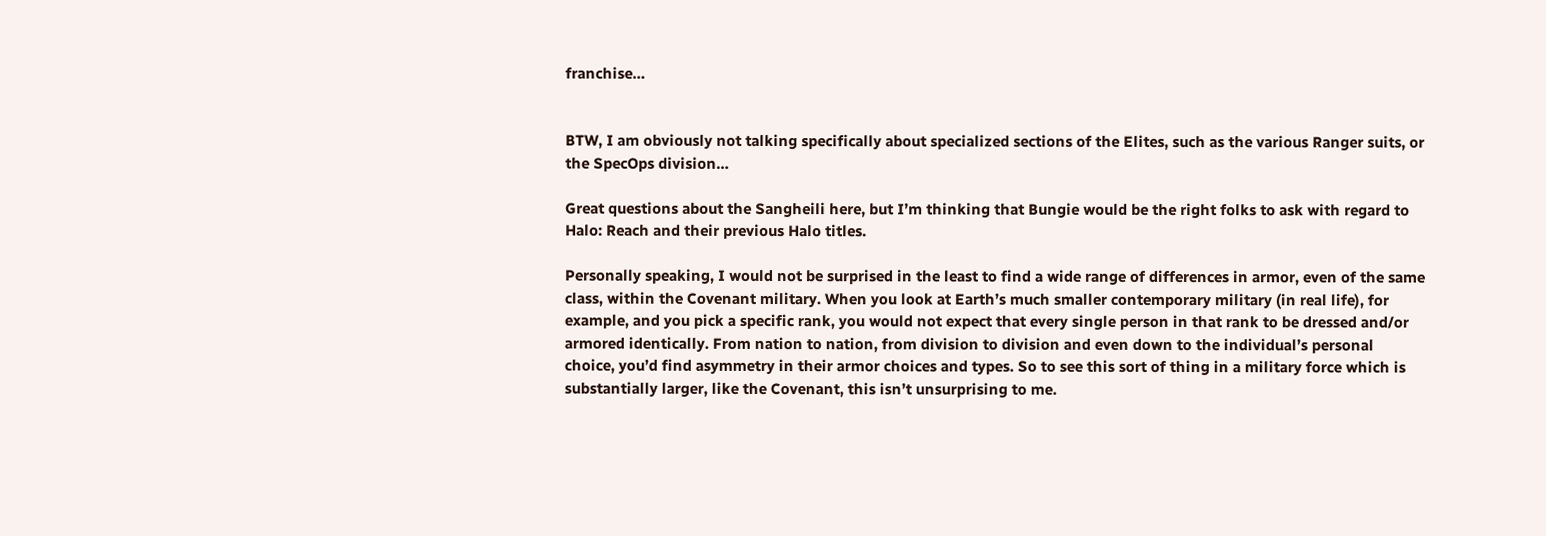franchise…


BTW, I am obviously not talking specifically about specialized sections of the Elites, such as the various Ranger suits, or the SpecOps division…

Great questions about the Sangheili here, but I’m thinking that Bungie would be the right folks to ask with regard to Halo: Reach and their previous Halo titles.

Personally speaking, I would not be surprised in the least to find a wide range of differences in armor, even of the same class, within the Covenant military. When you look at Earth’s much smaller contemporary military (in real life), for example, and you pick a specific rank, you would not expect that every single person in that rank to be dressed and/or armored identically. From nation to nation, from division to division and even down to the individual’s personal choice, you’d find asymmetry in their armor choices and types. So to see this sort of thing in a military force which is substantially larger, like the Covenant, this isn’t unsurprising to me.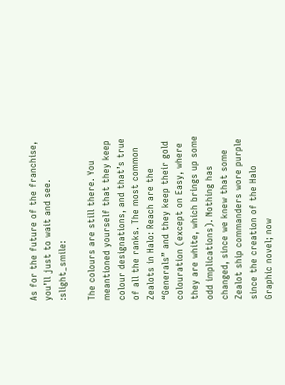As for the future of the franchise, you’ll just to wait and see. :slight_smile:

The colours are still there. You meantioned yourself that they keep colour designations, and that’s true of all the ranks. The most common Zealots in Halo: Reach are the “Generals” and they keep their gold colouration (except on Easy, where they are white, which brings up some odd implications). Nothing has changed, since we knew that some Zealot ship commanders wore purple since the creation of the Halo Graphic novel; now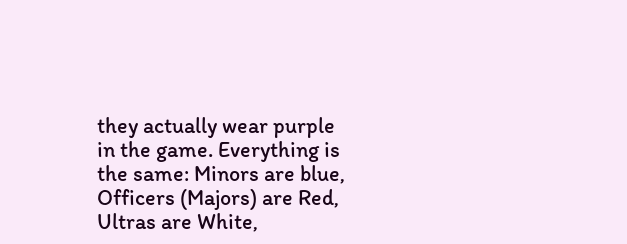they actually wear purple in the game. Everything is the same: Minors are blue, Officers (Majors) are Red, Ultras are White,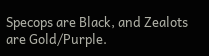Specops are Black, and Zealots are Gold/Purple.